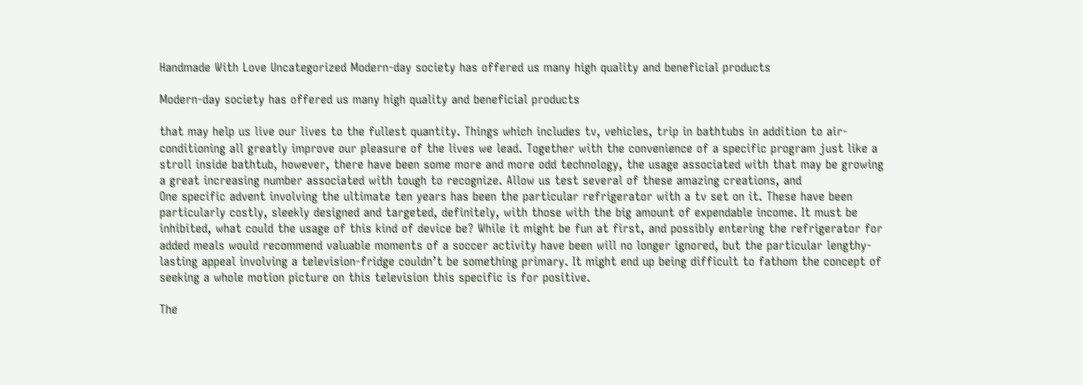Handmade With Love Uncategorized Modern-day society has offered us many high quality and beneficial products

Modern-day society has offered us many high quality and beneficial products

that may help us live our lives to the fullest quantity. Things which includes tv, vehicles, trip in bathtubs in addition to air-conditioning all greatly improve our pleasure of the lives we lead. Together with the convenience of a specific program just like a stroll inside bathtub, however, there have been some more and more odd technology, the usage associated with that may be growing a great increasing number associated with tough to recognize. Allow us test several of these amazing creations, and
One specific advent involving the ultimate ten years has been the particular refrigerator with a tv set on it. These have been particularly costly, sleekly designed and targeted, definitely, with those with the big amount of expendable income. It must be inhibited, what could the usage of this kind of device be? While it might be fun at first, and possibly entering the refrigerator for added meals would recommend valuable moments of a soccer activity have been will no longer ignored, but the particular lengthy-lasting appeal involving a television-fridge couldn’t be something primary. It might end up being difficult to fathom the concept of seeking a whole motion picture on this television this specific is for positive.

The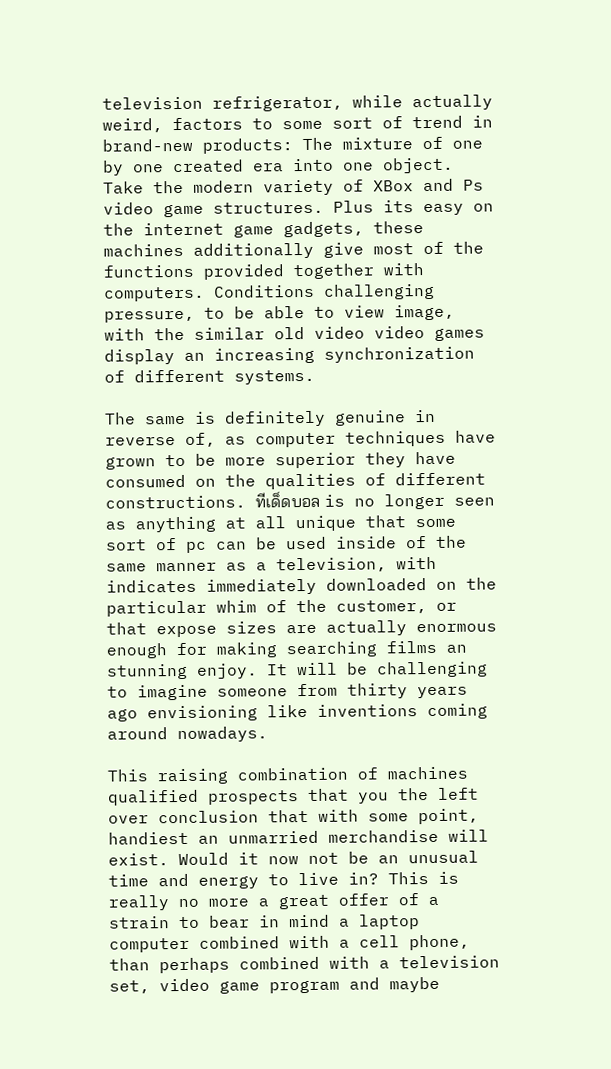television refrigerator, while actually weird, factors to some sort of trend in brand-new products: The mixture of one by one created era into one object. Take the modern variety of XBox and Ps video game structures. Plus its easy on the internet game gadgets, these machines additionally give most of the functions provided together with computers. Conditions challenging pressure, to be able to view image, with the similar old video video games display an increasing synchronization of different systems.

The same is definitely genuine in reverse of, as computer techniques have grown to be more superior they have consumed on the qualities of different constructions. ทีเด็ดบอล is no longer seen as anything at all unique that some sort of pc can be used inside of the same manner as a television, with indicates immediately downloaded on the particular whim of the customer, or that expose sizes are actually enormous enough for making searching films an stunning enjoy. It will be challenging to imagine someone from thirty years ago envisioning like inventions coming around nowadays.

This raising combination of machines qualified prospects that you the left over conclusion that with some point, handiest an unmarried merchandise will exist. Would it now not be an unusual time and energy to live in? This is really no more a great offer of a strain to bear in mind a laptop computer combined with a cell phone, than perhaps combined with a television set, video game program and maybe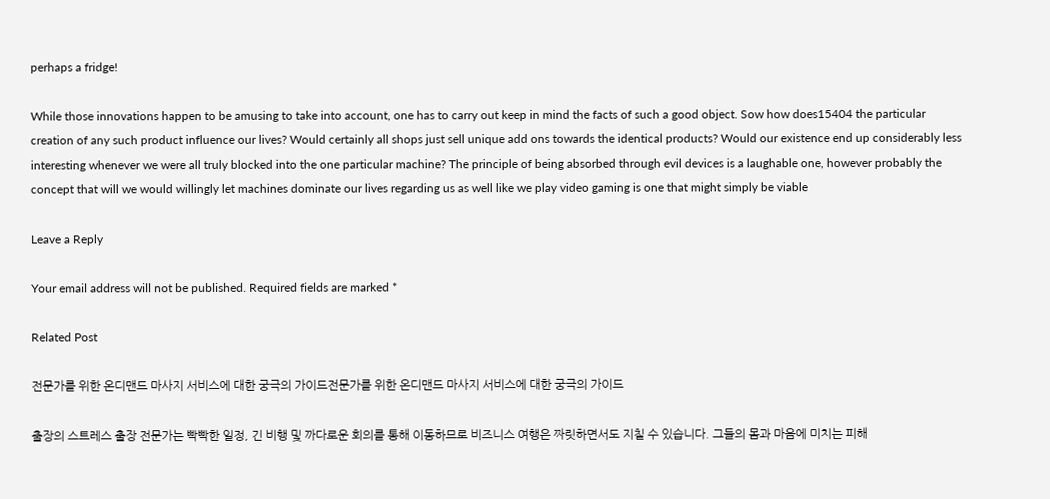perhaps a fridge!

While those innovations happen to be amusing to take into account, one has to carry out keep in mind the facts of such a good object. Sow how does15404 the particular creation of any such product influence our lives? Would certainly all shops just sell unique add ons towards the identical products? Would our existence end up considerably less interesting whenever we were all truly blocked into the one particular machine? The principle of being absorbed through evil devices is a laughable one, however probably the concept that will we would willingly let machines dominate our lives regarding us as well like we play video gaming is one that might simply be viable

Leave a Reply

Your email address will not be published. Required fields are marked *

Related Post

전문가를 위한 온디맨드 마사지 서비스에 대한 궁극의 가이드전문가를 위한 온디맨드 마사지 서비스에 대한 궁극의 가이드

출장의 스트레스 출장 전문가는 빡빡한 일정, 긴 비행 및 까다로운 회의를 통해 이동하므로 비즈니스 여행은 짜릿하면서도 지칠 수 있습니다. 그들의 몸과 마음에 미치는 피해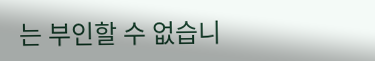는 부인할 수 없습니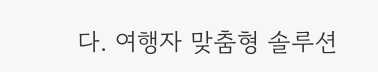다. 여행자 맞춤형 솔루션